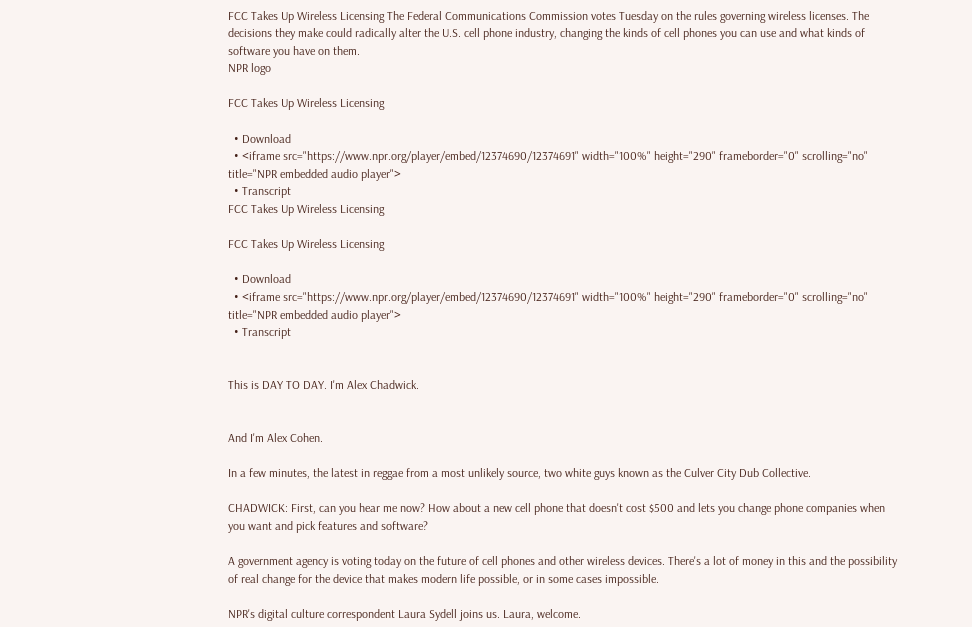FCC Takes Up Wireless Licensing The Federal Communications Commission votes Tuesday on the rules governing wireless licenses. The decisions they make could radically alter the U.S. cell phone industry, changing the kinds of cell phones you can use and what kinds of software you have on them.
NPR logo

FCC Takes Up Wireless Licensing

  • Download
  • <iframe src="https://www.npr.org/player/embed/12374690/12374691" width="100%" height="290" frameborder="0" scrolling="no" title="NPR embedded audio player">
  • Transcript
FCC Takes Up Wireless Licensing

FCC Takes Up Wireless Licensing

  • Download
  • <iframe src="https://www.npr.org/player/embed/12374690/12374691" width="100%" height="290" frameborder="0" scrolling="no" title="NPR embedded audio player">
  • Transcript


This is DAY TO DAY. I'm Alex Chadwick.


And I'm Alex Cohen.

In a few minutes, the latest in reggae from a most unlikely source, two white guys known as the Culver City Dub Collective.

CHADWICK: First, can you hear me now? How about a new cell phone that doesn't cost $500 and lets you change phone companies when you want and pick features and software?

A government agency is voting today on the future of cell phones and other wireless devices. There's a lot of money in this and the possibility of real change for the device that makes modern life possible, or in some cases impossible.

NPR's digital culture correspondent Laura Sydell joins us. Laura, welcome.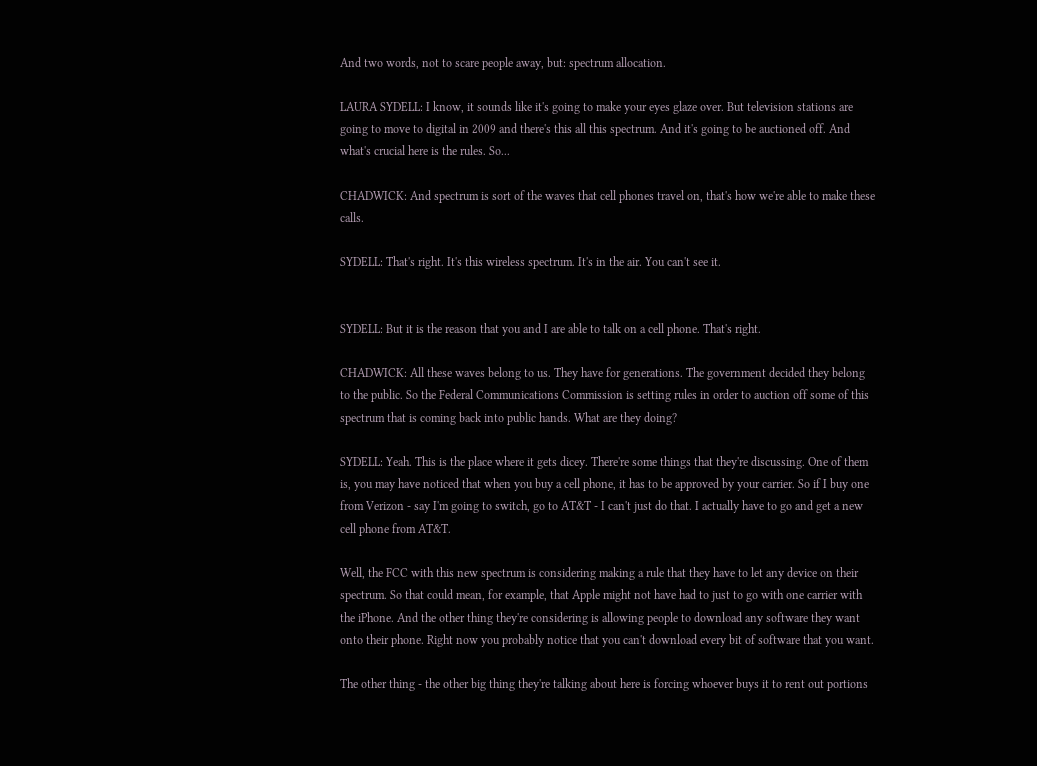And two words, not to scare people away, but: spectrum allocation.

LAURA SYDELL: I know, it sounds like it's going to make your eyes glaze over. But television stations are going to move to digital in 2009 and there's this all this spectrum. And it's going to be auctioned off. And what's crucial here is the rules. So...

CHADWICK: And spectrum is sort of the waves that cell phones travel on, that's how we're able to make these calls.

SYDELL: That's right. It's this wireless spectrum. It's in the air. You can't see it.


SYDELL: But it is the reason that you and I are able to talk on a cell phone. That's right.

CHADWICK: All these waves belong to us. They have for generations. The government decided they belong to the public. So the Federal Communications Commission is setting rules in order to auction off some of this spectrum that is coming back into public hands. What are they doing?

SYDELL: Yeah. This is the place where it gets dicey. There're some things that they're discussing. One of them is, you may have noticed that when you buy a cell phone, it has to be approved by your carrier. So if I buy one from Verizon - say I'm going to switch, go to AT&T - I can't just do that. I actually have to go and get a new cell phone from AT&T.

Well, the FCC with this new spectrum is considering making a rule that they have to let any device on their spectrum. So that could mean, for example, that Apple might not have had to just to go with one carrier with the iPhone. And the other thing they're considering is allowing people to download any software they want onto their phone. Right now you probably notice that you can't download every bit of software that you want.

The other thing - the other big thing they're talking about here is forcing whoever buys it to rent out portions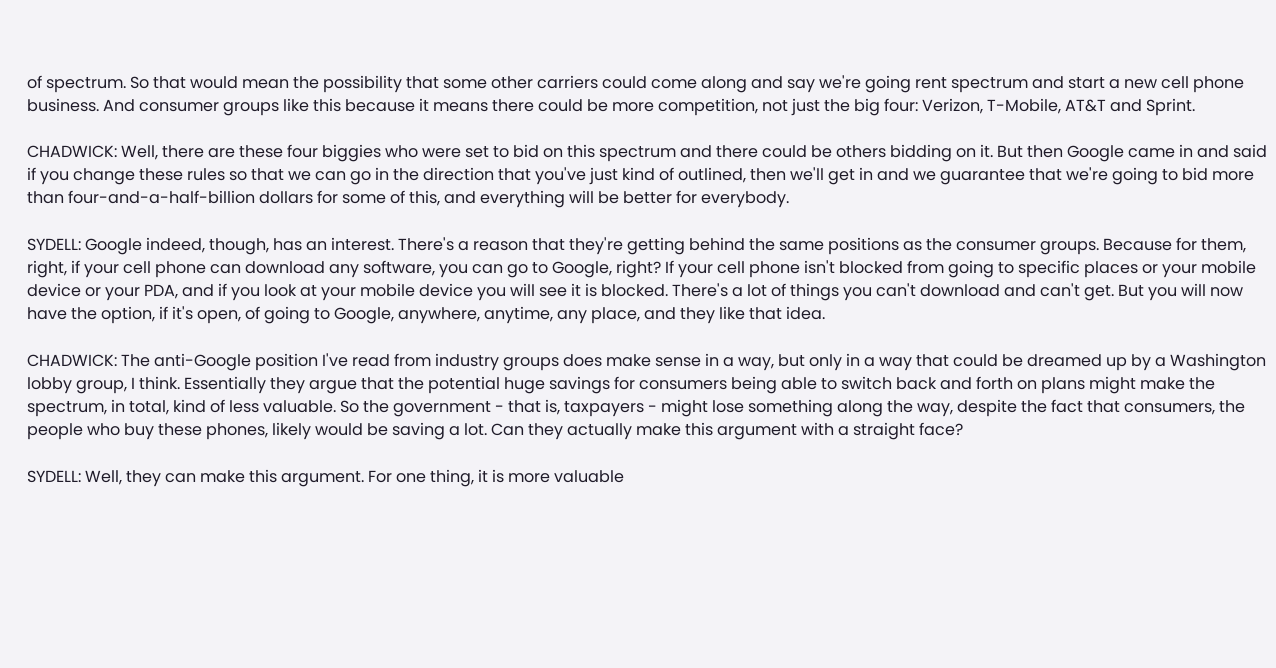of spectrum. So that would mean the possibility that some other carriers could come along and say we're going rent spectrum and start a new cell phone business. And consumer groups like this because it means there could be more competition, not just the big four: Verizon, T-Mobile, AT&T and Sprint.

CHADWICK: Well, there are these four biggies who were set to bid on this spectrum and there could be others bidding on it. But then Google came in and said if you change these rules so that we can go in the direction that you've just kind of outlined, then we'll get in and we guarantee that we're going to bid more than four-and-a-half-billion dollars for some of this, and everything will be better for everybody.

SYDELL: Google indeed, though, has an interest. There's a reason that they're getting behind the same positions as the consumer groups. Because for them, right, if your cell phone can download any software, you can go to Google, right? If your cell phone isn't blocked from going to specific places or your mobile device or your PDA, and if you look at your mobile device you will see it is blocked. There's a lot of things you can't download and can't get. But you will now have the option, if it's open, of going to Google, anywhere, anytime, any place, and they like that idea.

CHADWICK: The anti-Google position I've read from industry groups does make sense in a way, but only in a way that could be dreamed up by a Washington lobby group, I think. Essentially they argue that the potential huge savings for consumers being able to switch back and forth on plans might make the spectrum, in total, kind of less valuable. So the government - that is, taxpayers - might lose something along the way, despite the fact that consumers, the people who buy these phones, likely would be saving a lot. Can they actually make this argument with a straight face?

SYDELL: Well, they can make this argument. For one thing, it is more valuable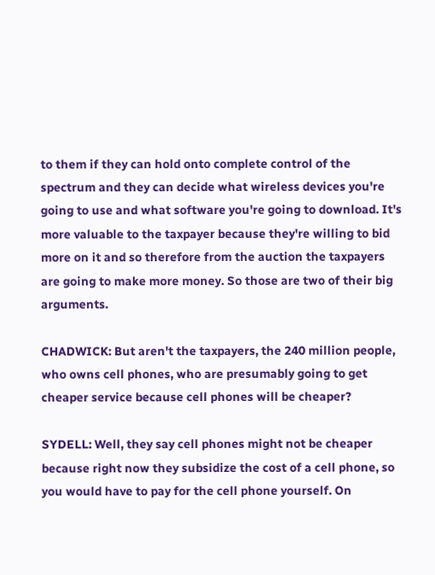to them if they can hold onto complete control of the spectrum and they can decide what wireless devices you're going to use and what software you're going to download. It's more valuable to the taxpayer because they're willing to bid more on it and so therefore from the auction the taxpayers are going to make more money. So those are two of their big arguments.

CHADWICK: But aren't the taxpayers, the 240 million people, who owns cell phones, who are presumably going to get cheaper service because cell phones will be cheaper?

SYDELL: Well, they say cell phones might not be cheaper because right now they subsidize the cost of a cell phone, so you would have to pay for the cell phone yourself. On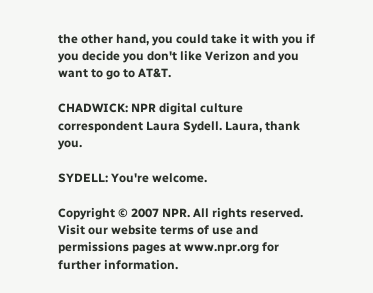the other hand, you could take it with you if you decide you don't like Verizon and you want to go to AT&T.

CHADWICK: NPR digital culture correspondent Laura Sydell. Laura, thank you.

SYDELL: You're welcome.

Copyright © 2007 NPR. All rights reserved. Visit our website terms of use and permissions pages at www.npr.org for further information.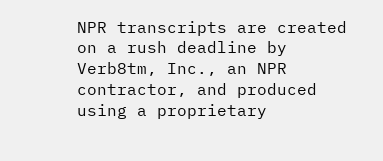NPR transcripts are created on a rush deadline by Verb8tm, Inc., an NPR contractor, and produced using a proprietary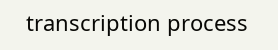transcription process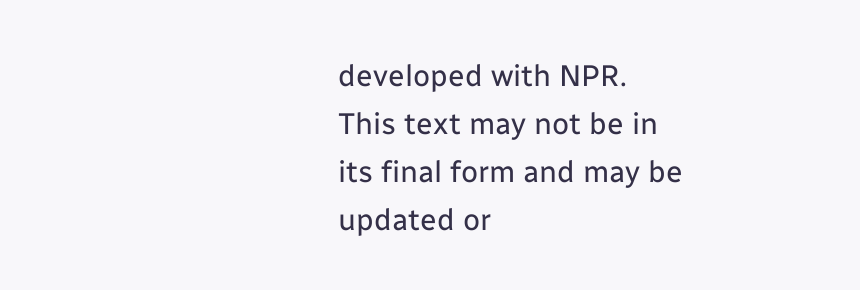developed with NPR. This text may not be in its final form and may be updated or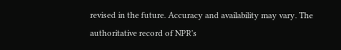revised in the future. Accuracy and availability may vary. The authoritative record of NPR’s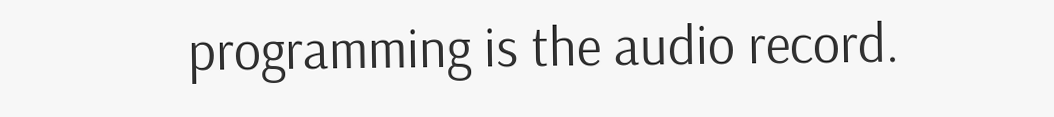programming is the audio record.